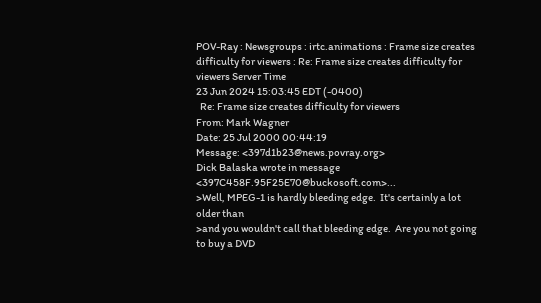POV-Ray : Newsgroups : irtc.animations : Frame size creates difficulty for viewers : Re: Frame size creates difficulty for viewers Server Time
23 Jun 2024 15:03:45 EDT (-0400)
  Re: Frame size creates difficulty for viewers
From: Mark Wagner
Date: 25 Jul 2000 00:44:19
Message: <397d1b23@news.povray.org>
Dick Balaska wrote in message <397C458F.95F25E70@buckosoft.com>...
>Well, MPEG-1 is hardly bleeding edge.  It's certainly a lot older than
>and you wouldn't call that bleeding edge.  Are you not going to buy a DVD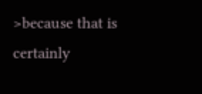>because that is certainly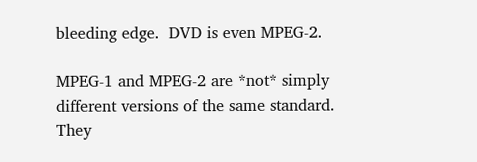bleeding edge.  DVD is even MPEG-2.

MPEG-1 and MPEG-2 are *not* simply different versions of the same standard.
They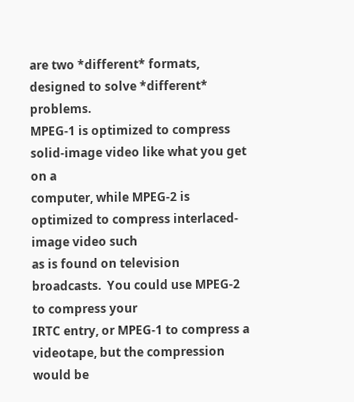are two *different* formats, designed to solve *different* problems.
MPEG-1 is optimized to compress solid-image video like what you get on a
computer, while MPEG-2 is optimized to compress interlaced-image video such
as is found on television broadcasts.  You could use MPEG-2 to compress your
IRTC entry, or MPEG-1 to compress a videotape, but the compression would be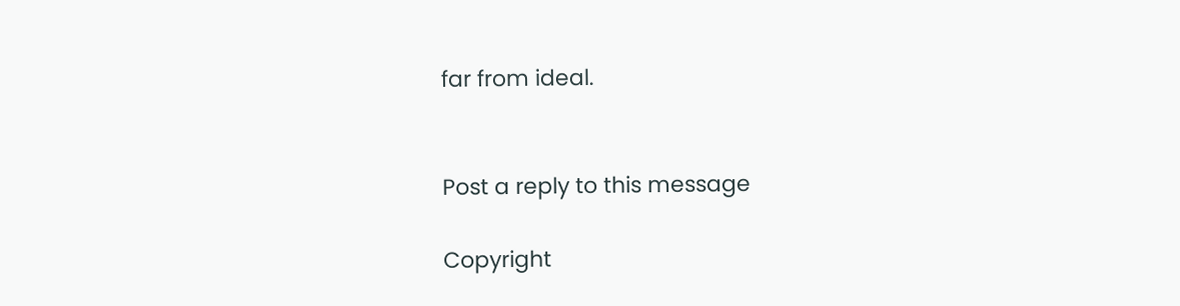far from ideal.


Post a reply to this message

Copyright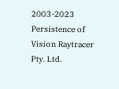2003-2023 Persistence of Vision Raytracer Pty. Ltd.